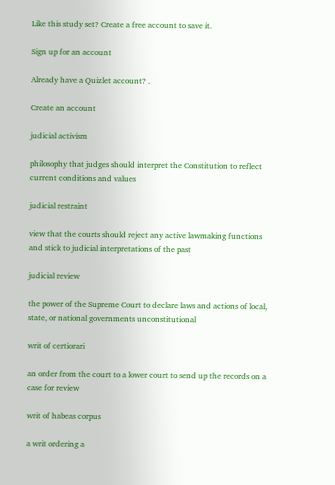Like this study set? Create a free account to save it.

Sign up for an account

Already have a Quizlet account? .

Create an account

judicial activism

philosophy that judges should interpret the Constitution to reflect current conditions and values

judicial restraint

view that the courts should reject any active lawmaking functions and stick to judicial interpretations of the past

judicial review

the power of the Supreme Court to declare laws and actions of local, state, or national governments unconstitutional

writ of certiorari

an order from the court to a lower court to send up the records on a case for review

writ of habeas corpus

a writ ordering a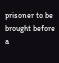prisoner to be brought before a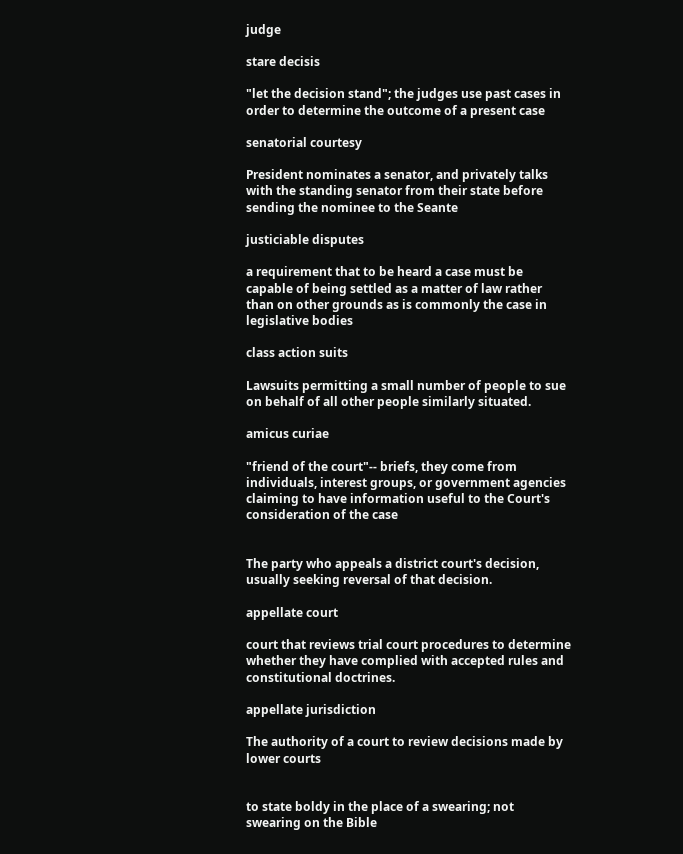judge

stare decisis

"let the decision stand"; the judges use past cases in order to determine the outcome of a present case

senatorial courtesy

President nominates a senator, and privately talks with the standing senator from their state before sending the nominee to the Seante

justiciable disputes

a requirement that to be heard a case must be capable of being settled as a matter of law rather than on other grounds as is commonly the case in legislative bodies

class action suits

Lawsuits permitting a small number of people to sue on behalf of all other people similarly situated.

amicus curiae

"friend of the court"-- briefs, they come from individuals, interest groups, or government agencies claiming to have information useful to the Court's consideration of the case


The party who appeals a district court's decision, usually seeking reversal of that decision.

appellate court

court that reviews trial court procedures to determine whether they have complied with accepted rules and constitutional doctrines.

appellate jurisdiction

The authority of a court to review decisions made by lower courts


to state boldy in the place of a swearing; not swearing on the Bible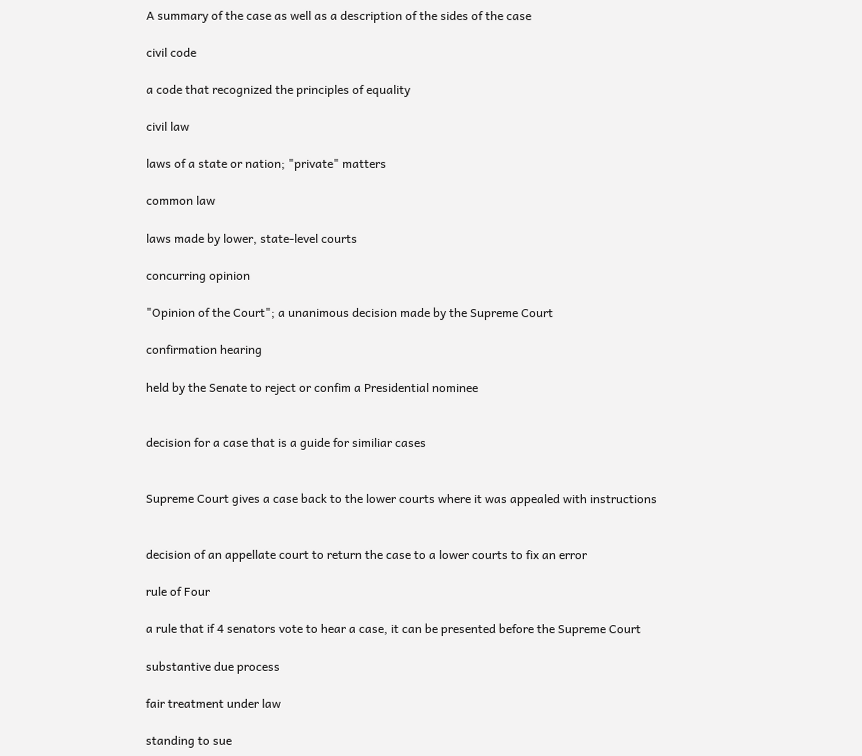A summary of the case as well as a description of the sides of the case

civil code

a code that recognized the principles of equality

civil law

laws of a state or nation; "private" matters

common law

laws made by lower, state-level courts

concurring opinion

"Opinion of the Court"; a unanimous decision made by the Supreme Court

confirmation hearing

held by the Senate to reject or confim a Presidential nominee


decision for a case that is a guide for similiar cases


Supreme Court gives a case back to the lower courts where it was appealed with instructions


decision of an appellate court to return the case to a lower courts to fix an error

rule of Four

a rule that if 4 senators vote to hear a case, it can be presented before the Supreme Court

substantive due process

fair treatment under law

standing to sue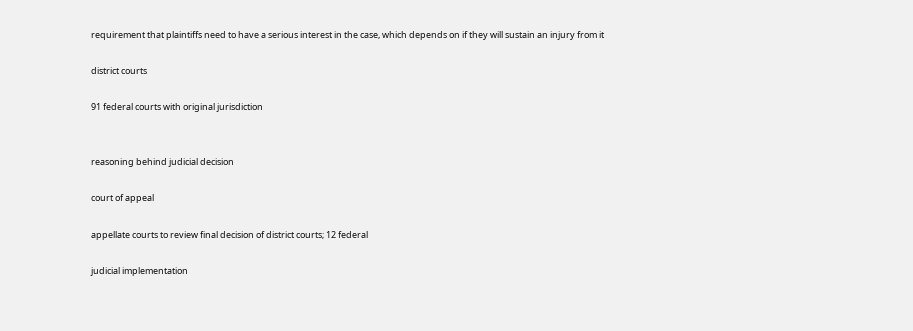requirement that plaintiffs need to have a serious interest in the case, which depends on if they will sustain an injury from it

district courts

91 federal courts with original jurisdiction


reasoning behind judicial decision

court of appeal

appellate courts to review final decision of district courts; 12 federal

judicial implementation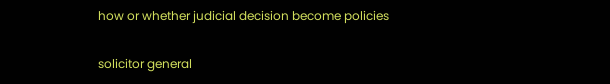how or whether judicial decision become policies

solicitor general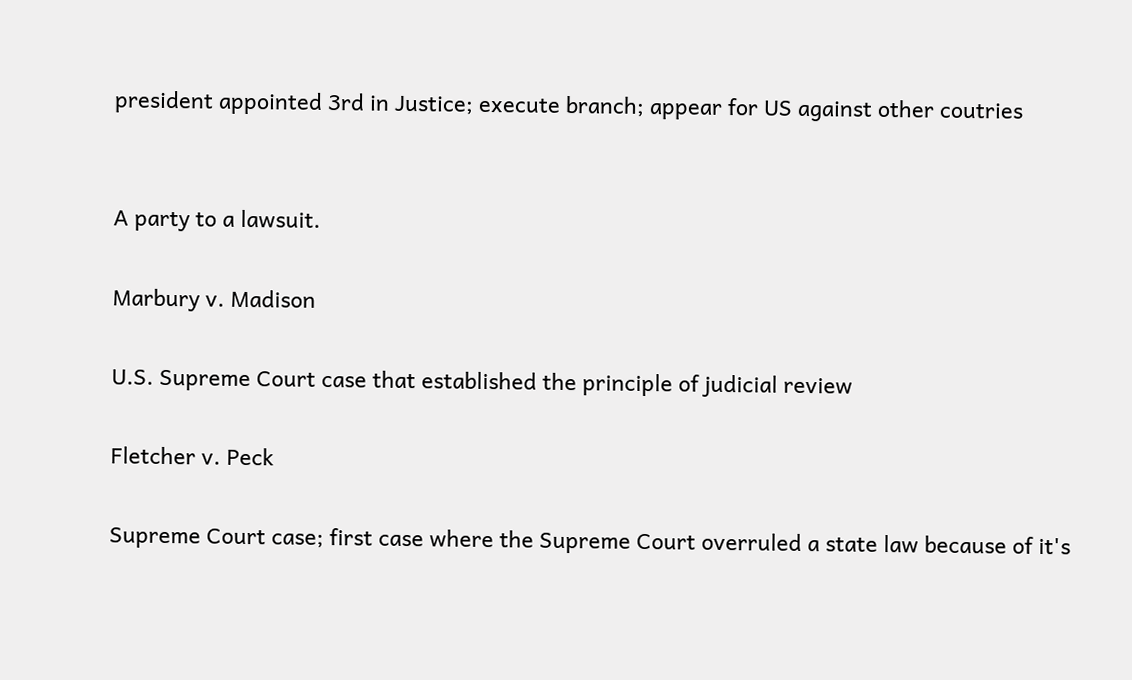president appointed 3rd in Justice; execute branch; appear for US against other coutries


A party to a lawsuit.

Marbury v. Madison

U.S. Supreme Court case that established the principle of judicial review

Fletcher v. Peck

Supreme Court case; first case where the Supreme Court overruled a state law because of it's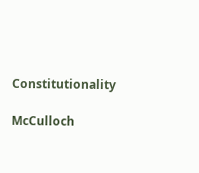Constitutionality

McCulloch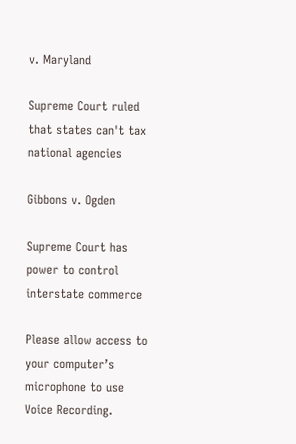v. Maryland

Supreme Court ruled that states can't tax national agencies

Gibbons v. Ogden

Supreme Court has power to control interstate commerce

Please allow access to your computer’s microphone to use Voice Recording.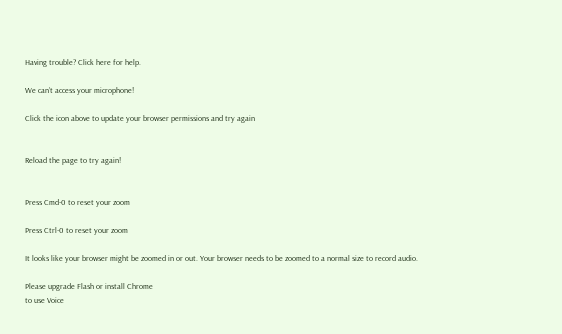Having trouble? Click here for help.

We can’t access your microphone!

Click the icon above to update your browser permissions and try again


Reload the page to try again!


Press Cmd-0 to reset your zoom

Press Ctrl-0 to reset your zoom

It looks like your browser might be zoomed in or out. Your browser needs to be zoomed to a normal size to record audio.

Please upgrade Flash or install Chrome
to use Voice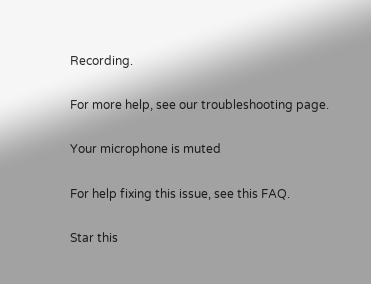Recording.

For more help, see our troubleshooting page.

Your microphone is muted

For help fixing this issue, see this FAQ.

Star this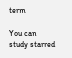term

You can study starred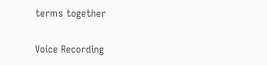terms together

Voice Recording